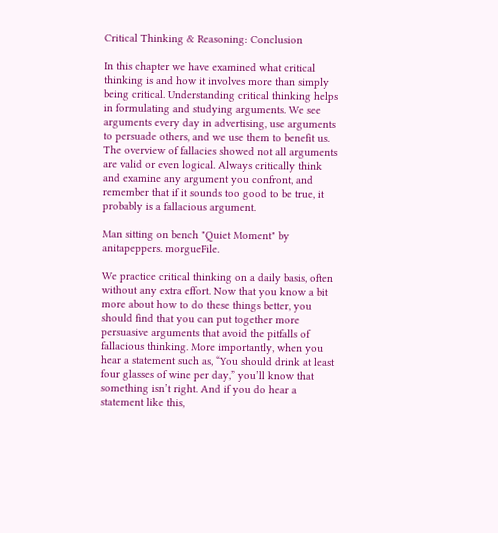Critical Thinking & Reasoning: Conclusion

In this chapter we have examined what critical thinking is and how it involves more than simply being critical. Understanding critical thinking helps in formulating and studying arguments. We see arguments every day in advertising, use arguments to persuade others, and we use them to benefit us. The overview of fallacies showed not all arguments are valid or even logical. Always critically think and examine any argument you confront, and remember that if it sounds too good to be true, it probably is a fallacious argument.

Man sitting on bench "Quiet Moment" by anitapeppers. morgueFile.

We practice critical thinking on a daily basis, often without any extra effort. Now that you know a bit more about how to do these things better, you should find that you can put together more persuasive arguments that avoid the pitfalls of fallacious thinking. More importantly, when you hear a statement such as, “You should drink at least four glasses of wine per day,” you’ll know that something isn’t right. And if you do hear a statement like this,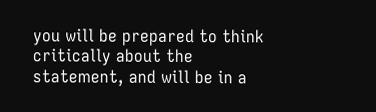you will be prepared to think critically about the statement, and will be in a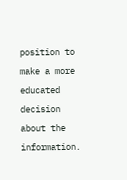position to make a more educated decision about the information.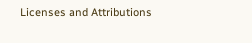Licenses and Attributions